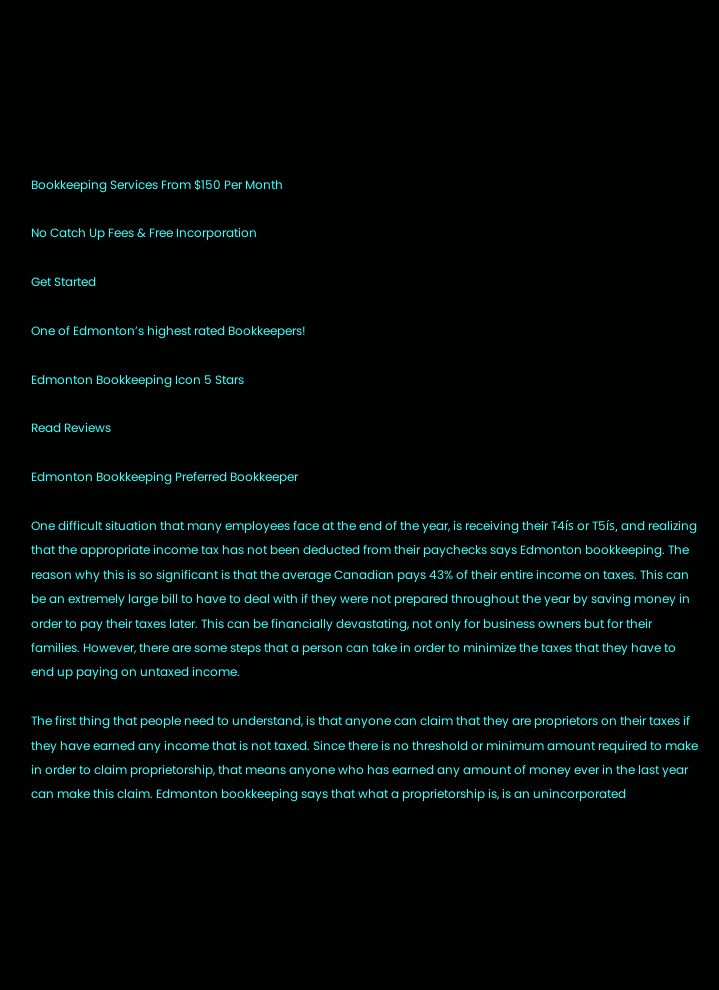Bookkeeping Services From $150 Per Month

No Catch Up Fees & Free Incorporation

Get Started

One of Edmonton’s highest rated Bookkeepers!

Edmonton Bookkeeping Icon 5 Stars

Read Reviews

Edmonton Bookkeeping Preferred Bookkeeper

One difficult situation that many employees face at the end of the year, is receiving their T4ís or T5ís, and realizing that the appropriate income tax has not been deducted from their paychecks says Edmonton bookkeeping. The reason why this is so significant is that the average Canadian pays 43% of their entire income on taxes. This can be an extremely large bill to have to deal with if they were not prepared throughout the year by saving money in order to pay their taxes later. This can be financially devastating, not only for business owners but for their families. However, there are some steps that a person can take in order to minimize the taxes that they have to end up paying on untaxed income.

The first thing that people need to understand, is that anyone can claim that they are proprietors on their taxes if they have earned any income that is not taxed. Since there is no threshold or minimum amount required to make in order to claim proprietorship, that means anyone who has earned any amount of money ever in the last year can make this claim. Edmonton bookkeeping says that what a proprietorship is, is an unincorporated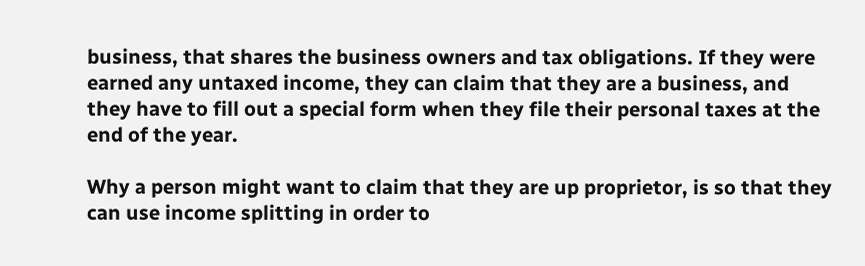business, that shares the business owners and tax obligations. If they were earned any untaxed income, they can claim that they are a business, and they have to fill out a special form when they file their personal taxes at the end of the year.

Why a person might want to claim that they are up proprietor, is so that they can use income splitting in order to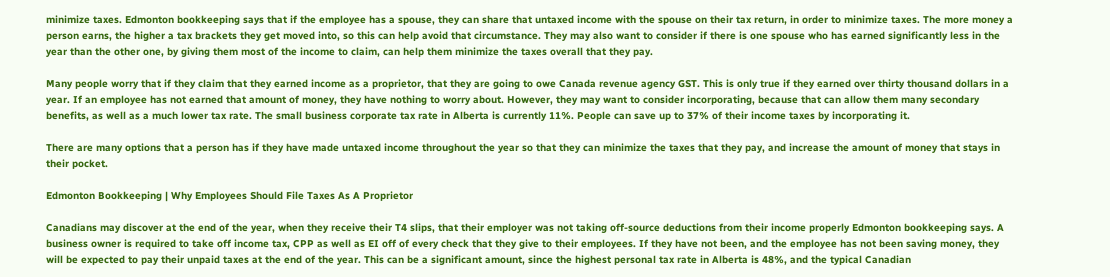minimize taxes. Edmonton bookkeeping says that if the employee has a spouse, they can share that untaxed income with the spouse on their tax return, in order to minimize taxes. The more money a person earns, the higher a tax brackets they get moved into, so this can help avoid that circumstance. They may also want to consider if there is one spouse who has earned significantly less in the year than the other one, by giving them most of the income to claim, can help them minimize the taxes overall that they pay.

Many people worry that if they claim that they earned income as a proprietor, that they are going to owe Canada revenue agency GST. This is only true if they earned over thirty thousand dollars in a year. If an employee has not earned that amount of money, they have nothing to worry about. However, they may want to consider incorporating, because that can allow them many secondary benefits, as well as a much lower tax rate. The small business corporate tax rate in Alberta is currently 11%. People can save up to 37% of their income taxes by incorporating it.

There are many options that a person has if they have made untaxed income throughout the year so that they can minimize the taxes that they pay, and increase the amount of money that stays in their pocket.

Edmonton Bookkeeping | Why Employees Should File Taxes As A Proprietor

Canadians may discover at the end of the year, when they receive their T4 slips, that their employer was not taking off-source deductions from their income properly Edmonton bookkeeping says. A business owner is required to take off income tax, CPP as well as EI off of every check that they give to their employees. If they have not been, and the employee has not been saving money, they will be expected to pay their unpaid taxes at the end of the year. This can be a significant amount, since the highest personal tax rate in Alberta is 48%, and the typical Canadian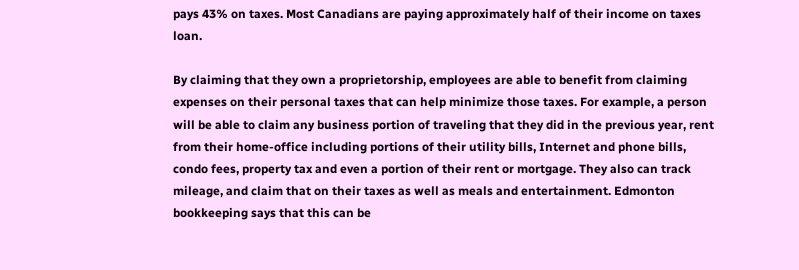pays 43% on taxes. Most Canadians are paying approximately half of their income on taxes loan.

By claiming that they own a proprietorship, employees are able to benefit from claiming expenses on their personal taxes that can help minimize those taxes. For example, a person will be able to claim any business portion of traveling that they did in the previous year, rent from their home-office including portions of their utility bills, Internet and phone bills, condo fees, property tax and even a portion of their rent or mortgage. They also can track mileage, and claim that on their taxes as well as meals and entertainment. Edmonton bookkeeping says that this can be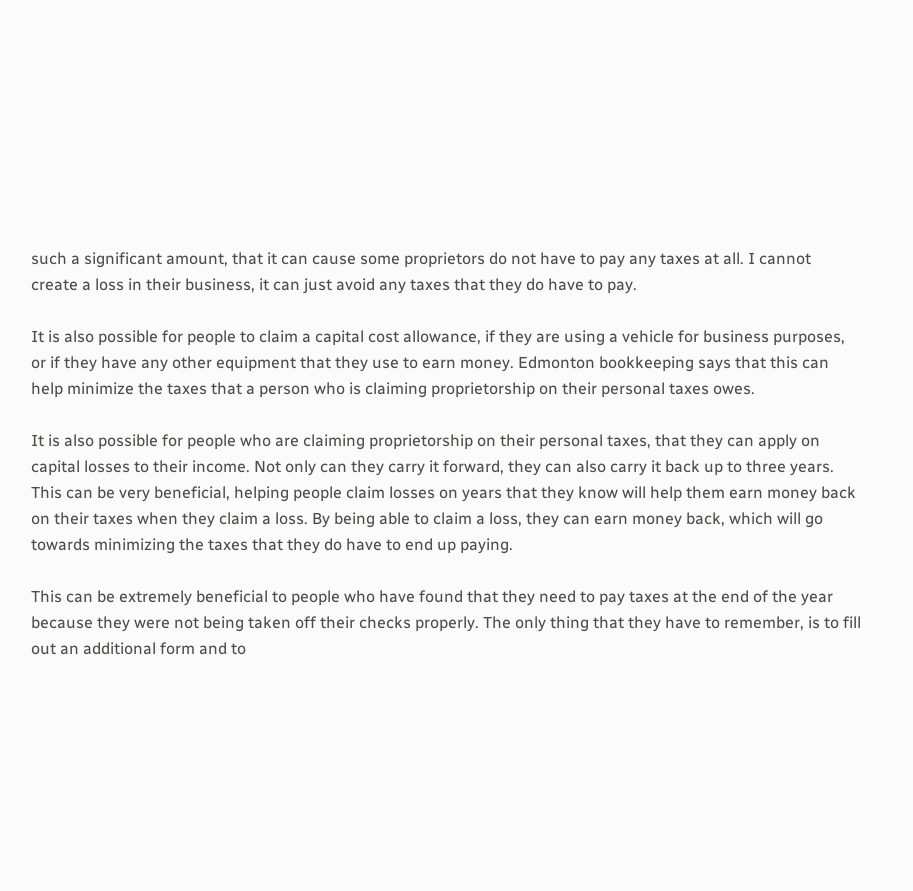such a significant amount, that it can cause some proprietors do not have to pay any taxes at all. I cannot create a loss in their business, it can just avoid any taxes that they do have to pay.

It is also possible for people to claim a capital cost allowance, if they are using a vehicle for business purposes, or if they have any other equipment that they use to earn money. Edmonton bookkeeping says that this can help minimize the taxes that a person who is claiming proprietorship on their personal taxes owes.

It is also possible for people who are claiming proprietorship on their personal taxes, that they can apply on capital losses to their income. Not only can they carry it forward, they can also carry it back up to three years. This can be very beneficial, helping people claim losses on years that they know will help them earn money back on their taxes when they claim a loss. By being able to claim a loss, they can earn money back, which will go towards minimizing the taxes that they do have to end up paying.

This can be extremely beneficial to people who have found that they need to pay taxes at the end of the year because they were not being taken off their checks properly. The only thing that they have to remember, is to fill out an additional form and to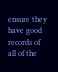ensure they have good records of all of the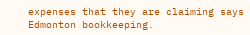expenses that they are claiming says Edmonton bookkeeping.